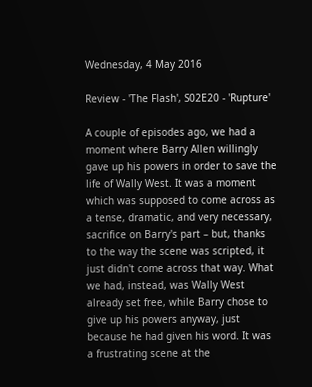Wednesday, 4 May 2016

Review - 'The Flash', S02E20 - 'Rupture'

A couple of episodes ago, we had a moment where Barry Allen willingly gave up his powers in order to save the life of Wally West. It was a moment which was supposed to come across as a tense, dramatic, and very necessary, sacrifice on Barry's part – but, thanks to the way the scene was scripted, it just didn't come across that way. What we had, instead, was Wally West already set free, while Barry chose to give up his powers anyway, just because he had given his word. It was a frustrating scene at the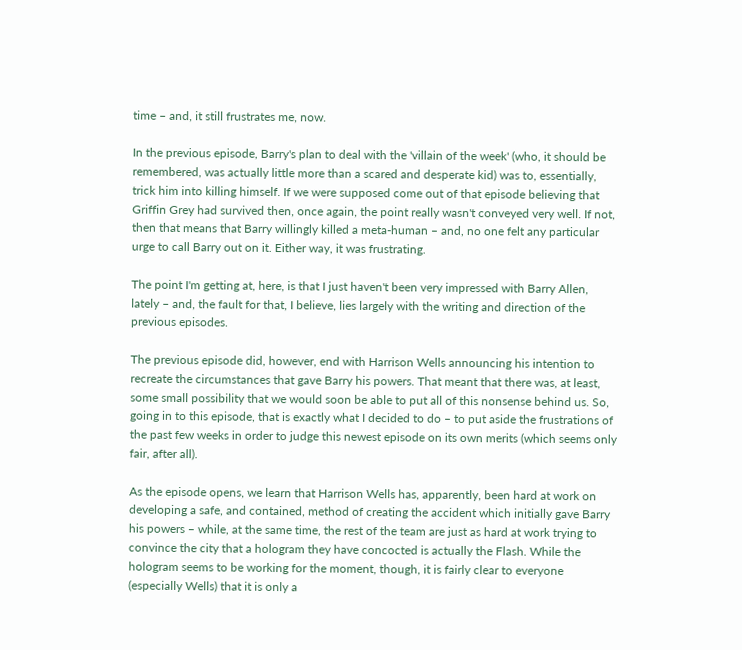time – and, it still frustrates me, now.

In the previous episode, Barry's plan to deal with the 'villain of the week' (who, it should be remembered, was actually little more than a scared and desperate kid) was to, essentially, trick him into killing himself. If we were supposed come out of that episode believing that Griffin Grey had survived then, once again, the point really wasn't conveyed very well. If not, then that means that Barry willingly killed a meta-human – and, no one felt any particular urge to call Barry out on it. Either way, it was frustrating.

The point I'm getting at, here, is that I just haven't been very impressed with Barry Allen, lately – and, the fault for that, I believe, lies largely with the writing and direction of the previous episodes.

The previous episode did, however, end with Harrison Wells announcing his intention to recreate the circumstances that gave Barry his powers. That meant that there was, at least, some small possibility that we would soon be able to put all of this nonsense behind us. So, going in to this episode, that is exactly what I decided to do – to put aside the frustrations of the past few weeks in order to judge this newest episode on its own merits (which seems only fair, after all).

As the episode opens, we learn that Harrison Wells has, apparently, been hard at work on developing a safe, and contained, method of creating the accident which initially gave Barry his powers – while, at the same time, the rest of the team are just as hard at work trying to convince the city that a hologram they have concocted is actually the Flash. While the hologram seems to be working for the moment, though, it is fairly clear to everyone (especially Wells) that it is only a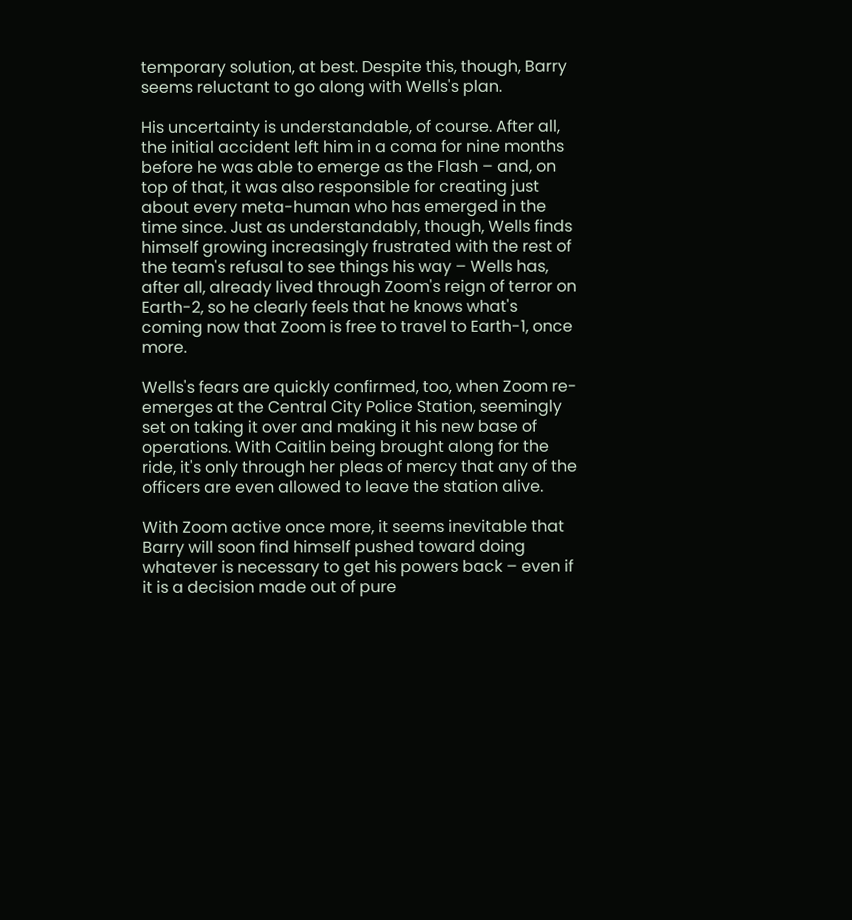temporary solution, at best. Despite this, though, Barry seems reluctant to go along with Wells's plan.

His uncertainty is understandable, of course. After all, the initial accident left him in a coma for nine months before he was able to emerge as the Flash – and, on top of that, it was also responsible for creating just about every meta-human who has emerged in the time since. Just as understandably, though, Wells finds himself growing increasingly frustrated with the rest of the team's refusal to see things his way – Wells has, after all, already lived through Zoom's reign of terror on Earth-2, so he clearly feels that he knows what's coming now that Zoom is free to travel to Earth-1, once more.

Wells's fears are quickly confirmed, too, when Zoom re-emerges at the Central City Police Station, seemingly set on taking it over and making it his new base of operations. With Caitlin being brought along for the ride, it's only through her pleas of mercy that any of the officers are even allowed to leave the station alive.

With Zoom active once more, it seems inevitable that Barry will soon find himself pushed toward doing whatever is necessary to get his powers back – even if it is a decision made out of pure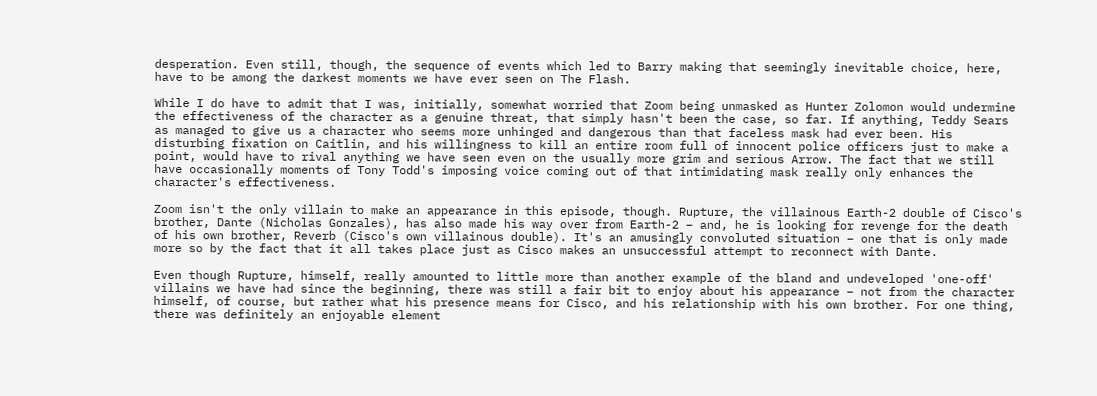desperation. Even still, though, the sequence of events which led to Barry making that seemingly inevitable choice, here, have to be among the darkest moments we have ever seen on The Flash.

While I do have to admit that I was, initially, somewhat worried that Zoom being unmasked as Hunter Zolomon would undermine the effectiveness of the character as a genuine threat, that simply hasn't been the case, so far. If anything, Teddy Sears as managed to give us a character who seems more unhinged and dangerous than that faceless mask had ever been. His disturbing fixation on Caitlin, and his willingness to kill an entire room full of innocent police officers just to make a point, would have to rival anything we have seen even on the usually more grim and serious Arrow. The fact that we still have occasionally moments of Tony Todd's imposing voice coming out of that intimidating mask really only enhances the character's effectiveness.

Zoom isn't the only villain to make an appearance in this episode, though. Rupture, the villainous Earth-2 double of Cisco's brother, Dante (Nicholas Gonzales), has also made his way over from Earth-2 – and, he is looking for revenge for the death of his own brother, Reverb (Cisco's own villainous double). It's an amusingly convoluted situation – one that is only made more so by the fact that it all takes place just as Cisco makes an unsuccessful attempt to reconnect with Dante.

Even though Rupture, himself, really amounted to little more than another example of the bland and undeveloped 'one-off' villains we have had since the beginning, there was still a fair bit to enjoy about his appearance – not from the character himself, of course, but rather what his presence means for Cisco, and his relationship with his own brother. For one thing, there was definitely an enjoyable element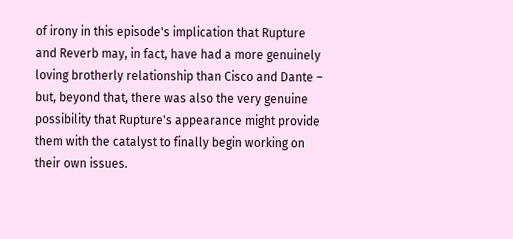of irony in this episode's implication that Rupture and Reverb may, in fact, have had a more genuinely loving brotherly relationship than Cisco and Dante – but, beyond that, there was also the very genuine possibility that Rupture's appearance might provide them with the catalyst to finally begin working on their own issues.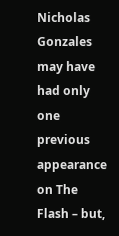Nicholas Gonzales may have had only one previous appearance on The Flash – but,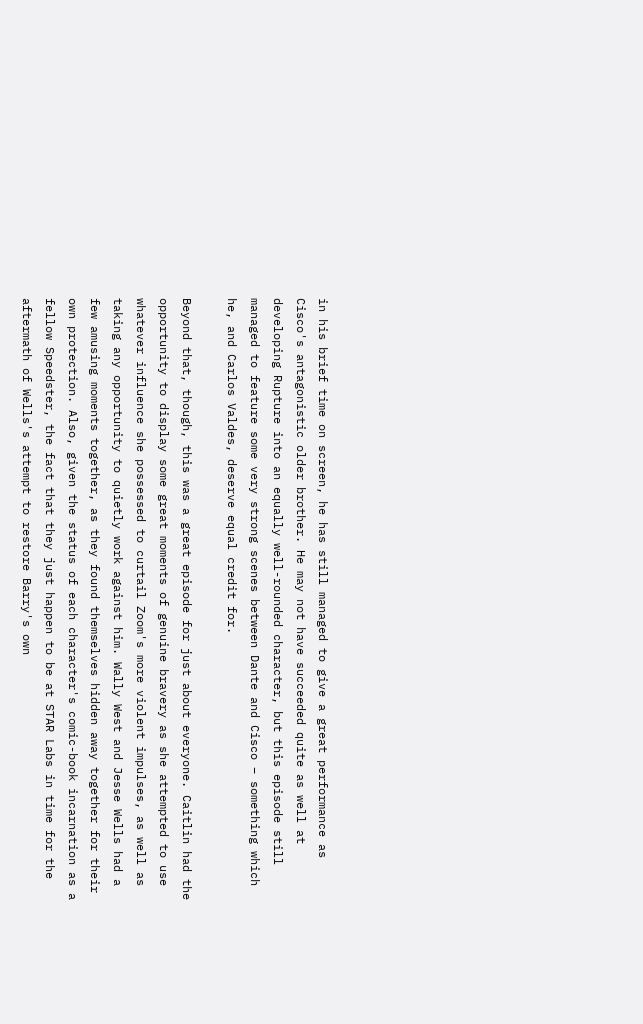in his brief time on screen, he has still managed to give a great performance as Cisco's antagonistic older brother. He may not have succeeded quite as well at developing Rupture into an equally well-rounded character, but this episode still managed to feature some very strong scenes between Dante and Cisco – something which he, and Carlos Valdes, deserve equal credit for.

Beyond that, though, this was a great episode for just about everyone. Caitlin had the opportunity to display some great moments of genuine bravery as she attempted to use whatever influence she possessed to curtail Zoom's more violent impulses, as well as taking any opportunity to quietly work against him. Wally West and Jesse Wells had a few amusing moments together, as they found themselves hidden away together for their own protection. Also, given the status of each character's comic-book incarnation as a fellow Speedster, the fact that they just happen to be at STAR Labs in time for the aftermath of Wells's attempt to restore Barry's own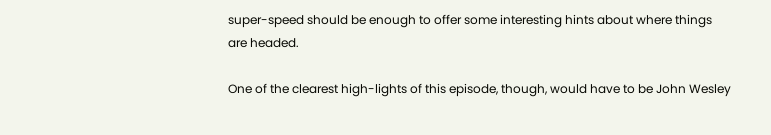super-speed should be enough to offer some interesting hints about where things are headed.

One of the clearest high-lights of this episode, though, would have to be John Wesley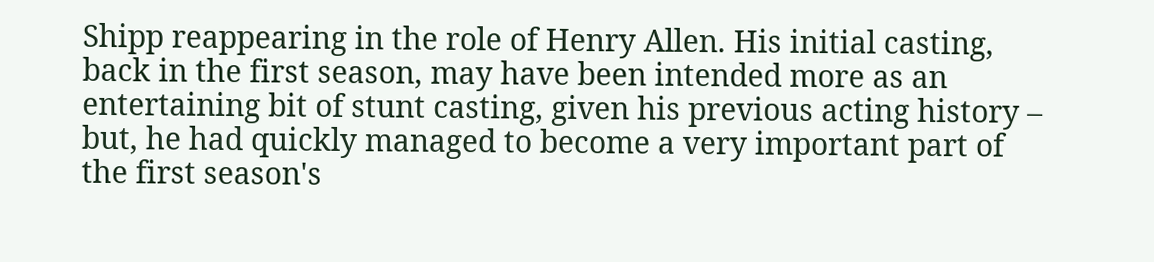Shipp reappearing in the role of Henry Allen. His initial casting, back in the first season, may have been intended more as an entertaining bit of stunt casting, given his previous acting history – but, he had quickly managed to become a very important part of the first season's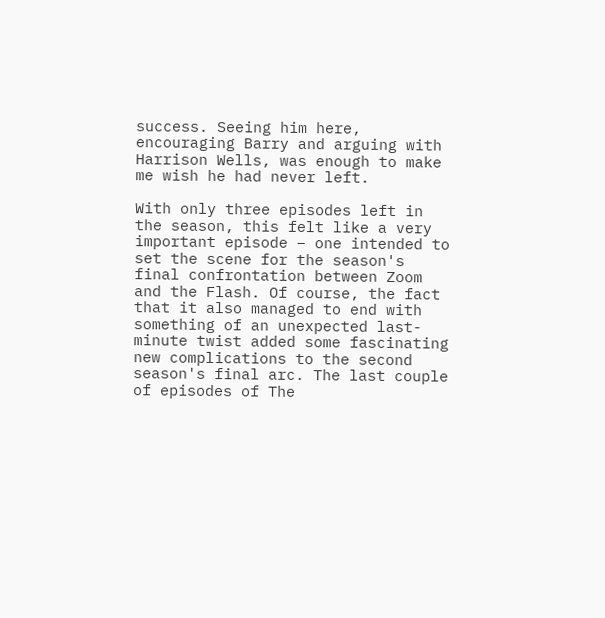success. Seeing him here, encouraging Barry and arguing with Harrison Wells, was enough to make me wish he had never left.

With only three episodes left in the season, this felt like a very important episode – one intended to set the scene for the season's final confrontation between Zoom and the Flash. Of course, the fact that it also managed to end with something of an unexpected last-minute twist added some fascinating new complications to the second season's final arc. The last couple of episodes of The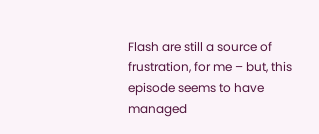Flash are still a source of frustration, for me – but, this episode seems to have managed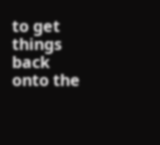to get things back onto the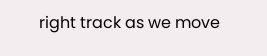right track as we move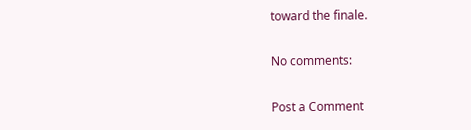toward the finale.

No comments:

Post a Comment